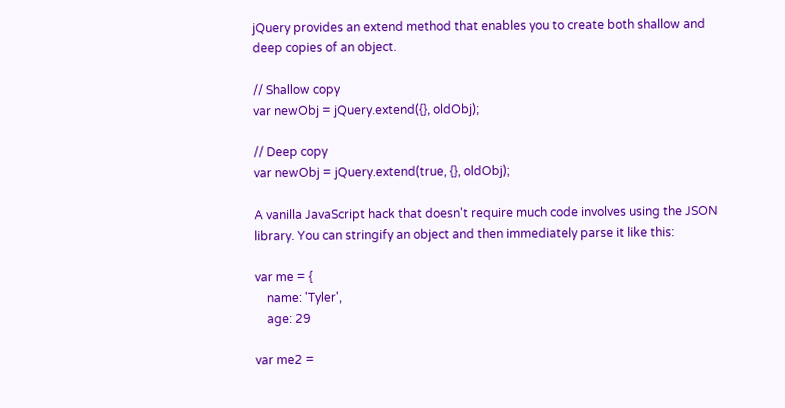jQuery provides an extend method that enables you to create both shallow and deep copies of an object.

// Shallow copy
var newObj = jQuery.extend({}, oldObj);

// Deep copy
var newObj = jQuery.extend(true, {}, oldObj);

A vanilla JavaScript hack that doesn't require much code involves using the JSON library. You can stringify an object and then immediately parse it like this:

var me = {
    name: 'Tyler',
    age: 29

var me2 =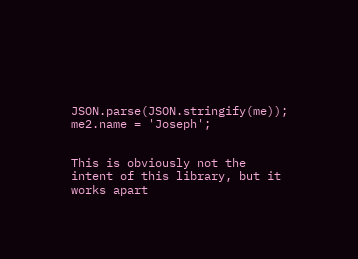JSON.parse(JSON.stringify(me));
me2.name = 'Joseph';


This is obviously not the intent of this library, but it works apart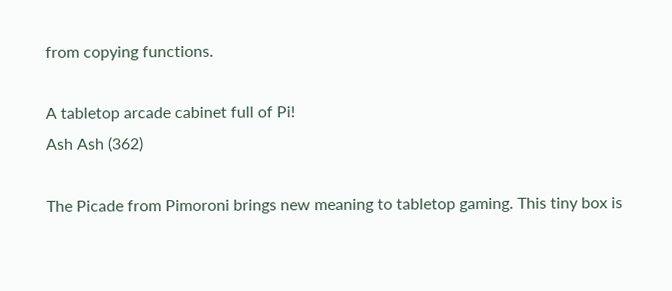from copying functions.

A tabletop arcade cabinet full of Pi!
Ash Ash (362)

The Picade from Pimoroni brings new meaning to tabletop gaming. This tiny box is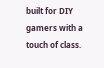built for DIY gamers with a touch of class.